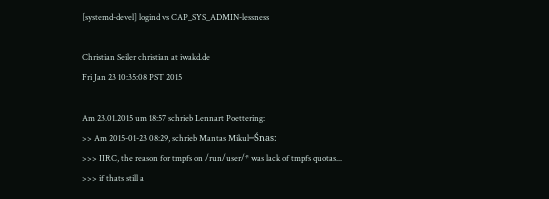[systemd-devel] logind vs CAP_SYS_ADMIN-lessness

Christian Seiler christian at iwakd.de
Fri Jan 23 10:35:08 PST 2015

Am 23.01.2015 um 18:57 schrieb Lennart Poettering:
>> Am 2015-01-23 08:29, schrieb Mantas Mikul─Śnas:
>>> IIRC, the reason for tmpfs on /run/user/* was lack of tmpfs quotas...
>>> if thats still a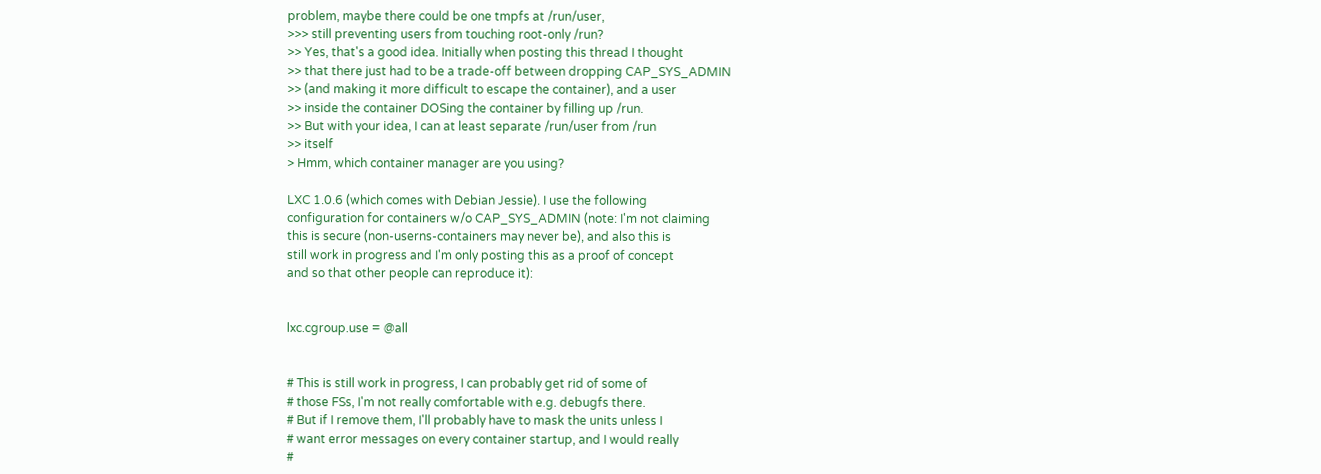problem, maybe there could be one tmpfs at /run/user,
>>> still preventing users from touching root-only /run?
>> Yes, that's a good idea. Initially when posting this thread I thought
>> that there just had to be a trade-off between dropping CAP_SYS_ADMIN
>> (and making it more difficult to escape the container), and a user
>> inside the container DOSing the container by filling up /run.
>> But with your idea, I can at least separate /run/user from /run
>> itself
> Hmm, which container manager are you using?

LXC 1.0.6 (which comes with Debian Jessie). I use the following
configuration for containers w/o CAP_SYS_ADMIN (note: I'm not claiming
this is secure (non-userns-containers may never be), and also this is
still work in progress and I'm only posting this as a proof of concept
and so that other people can reproduce it):


lxc.cgroup.use = @all


# This is still work in progress, I can probably get rid of some of
# those FSs, I'm not really comfortable with e.g. debugfs there.
# But if I remove them, I'll probably have to mask the units unless I
# want error messages on every container startup, and I would really
#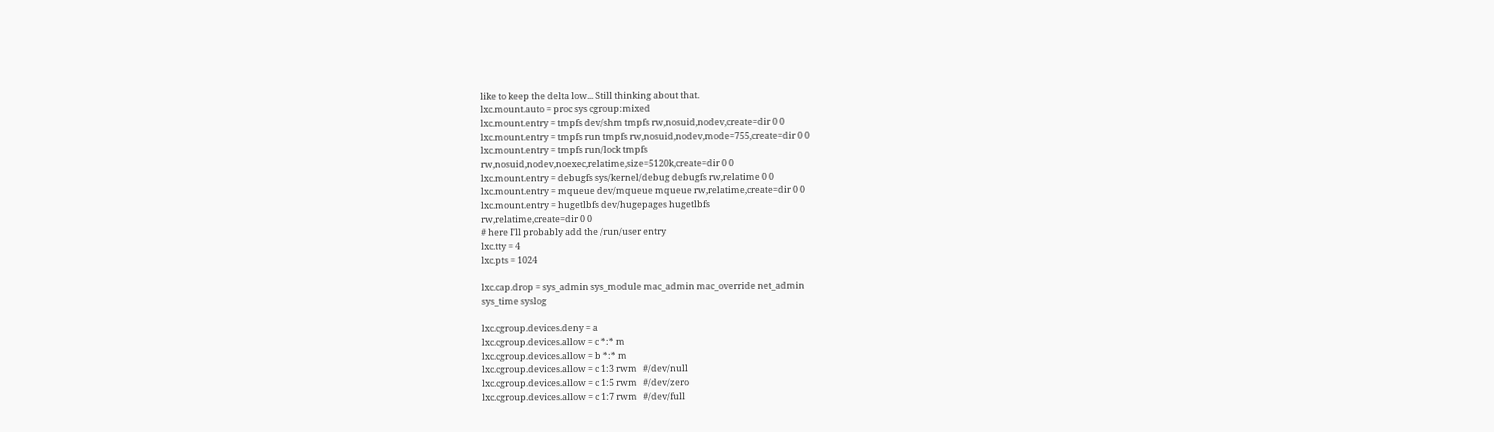like to keep the delta low... Still thinking about that.
lxc.mount.auto = proc sys cgroup:mixed
lxc.mount.entry = tmpfs dev/shm tmpfs rw,nosuid,nodev,create=dir 0 0
lxc.mount.entry = tmpfs run tmpfs rw,nosuid,nodev,mode=755,create=dir 0 0
lxc.mount.entry = tmpfs run/lock tmpfs
rw,nosuid,nodev,noexec,relatime,size=5120k,create=dir 0 0
lxc.mount.entry = debugfs sys/kernel/debug debugfs rw,relatime 0 0
lxc.mount.entry = mqueue dev/mqueue mqueue rw,relatime,create=dir 0 0
lxc.mount.entry = hugetlbfs dev/hugepages hugetlbfs
rw,relatime,create=dir 0 0
# here I'll probably add the /run/user entry
lxc.tty = 4
lxc.pts = 1024

lxc.cap.drop = sys_admin sys_module mac_admin mac_override net_admin
sys_time syslog

lxc.cgroup.devices.deny = a
lxc.cgroup.devices.allow = c *:* m
lxc.cgroup.devices.allow = b *:* m
lxc.cgroup.devices.allow = c 1:3 rwm   #/dev/null
lxc.cgroup.devices.allow = c 1:5 rwm   #/dev/zero
lxc.cgroup.devices.allow = c 1:7 rwm   #/dev/full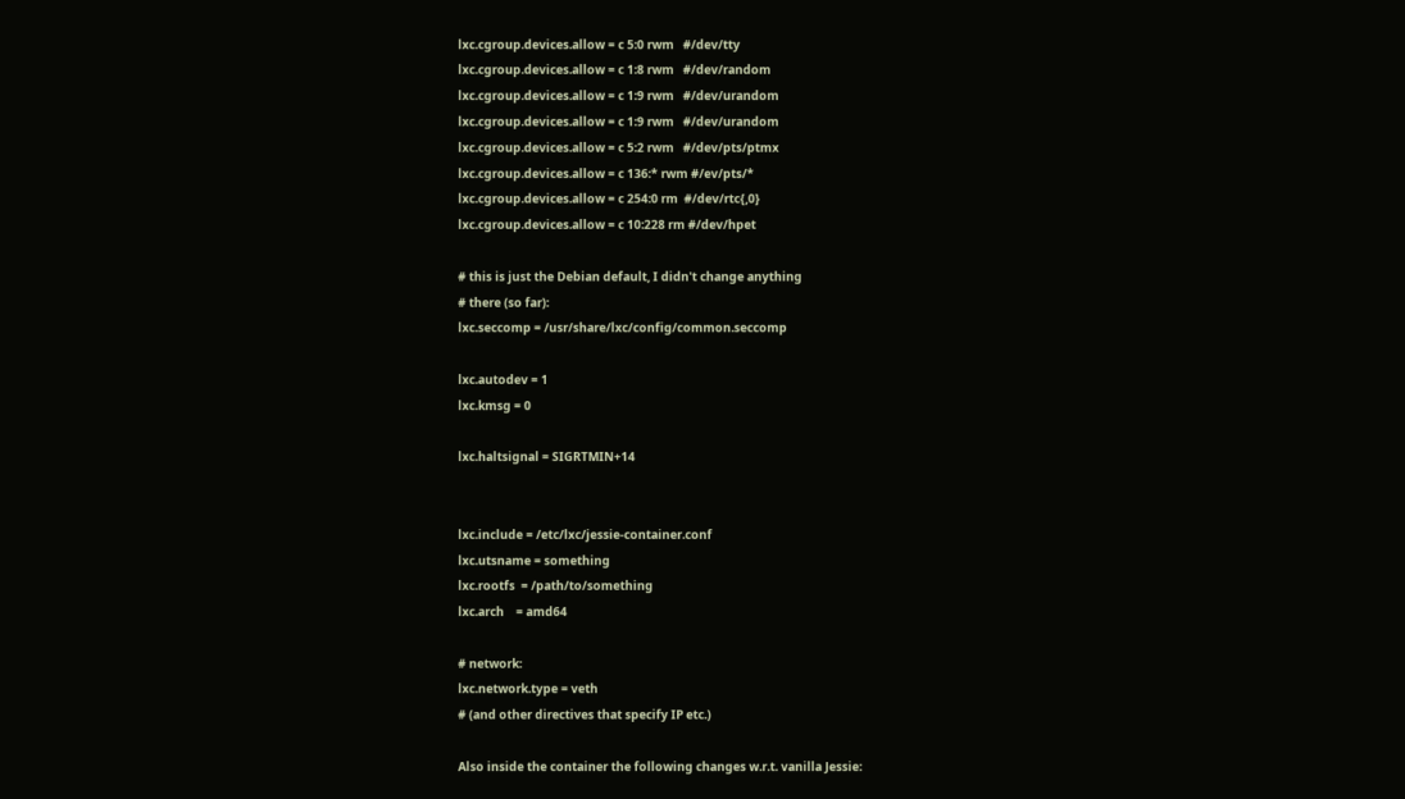lxc.cgroup.devices.allow = c 5:0 rwm   #/dev/tty
lxc.cgroup.devices.allow = c 1:8 rwm   #/dev/random
lxc.cgroup.devices.allow = c 1:9 rwm   #/dev/urandom
lxc.cgroup.devices.allow = c 1:9 rwm   #/dev/urandom
lxc.cgroup.devices.allow = c 5:2 rwm   #/dev/pts/ptmx
lxc.cgroup.devices.allow = c 136:* rwm #/ev/pts/*
lxc.cgroup.devices.allow = c 254:0 rm  #/dev/rtc{,0}
lxc.cgroup.devices.allow = c 10:228 rm #/dev/hpet

# this is just the Debian default, I didn't change anything
# there (so far):
lxc.seccomp = /usr/share/lxc/config/common.seccomp

lxc.autodev = 1
lxc.kmsg = 0

lxc.haltsignal = SIGRTMIN+14


lxc.include = /etc/lxc/jessie-container.conf
lxc.utsname = something
lxc.rootfs  = /path/to/something
lxc.arch    = amd64

# network:
lxc.network.type = veth
# (and other directives that specify IP etc.)

Also inside the container the following changes w.r.t. vanilla Jessie: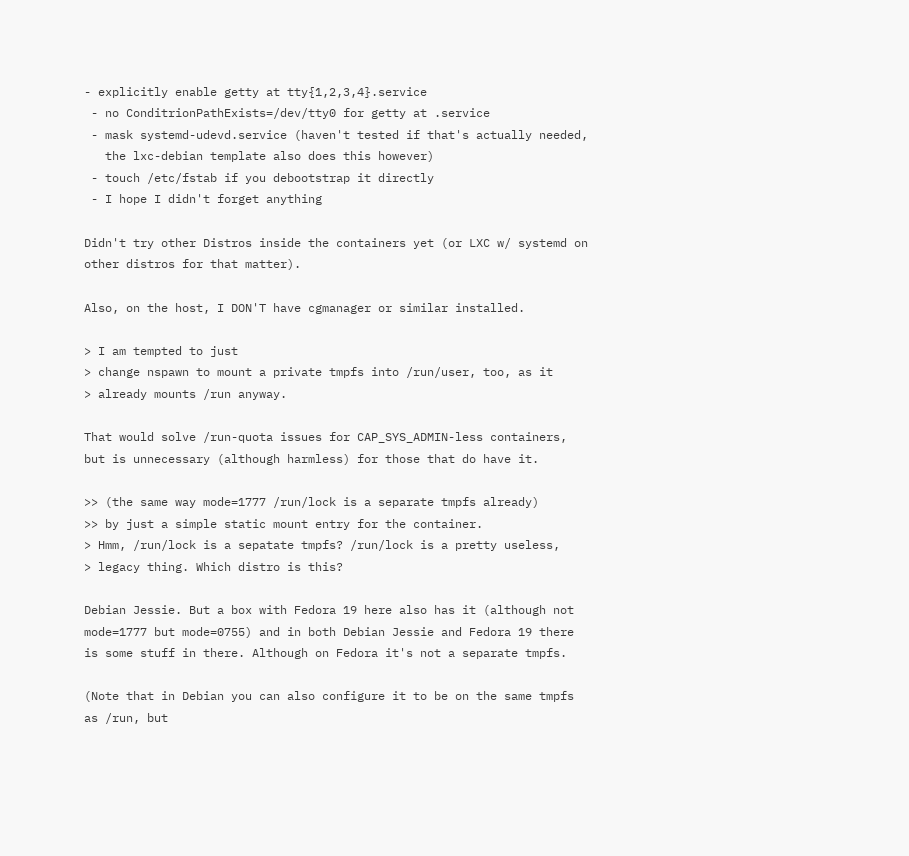- explicitly enable getty at tty{1,2,3,4}.service
 - no ConditrionPathExists=/dev/tty0 for getty at .service
 - mask systemd-udevd.service (haven't tested if that's actually needed,
   the lxc-debian template also does this however)
 - touch /etc/fstab if you debootstrap it directly
 - I hope I didn't forget anything

Didn't try other Distros inside the containers yet (or LXC w/ systemd on
other distros for that matter).

Also, on the host, I DON'T have cgmanager or similar installed.

> I am tempted to just
> change nspawn to mount a private tmpfs into /run/user, too, as it
> already mounts /run anyway.

That would solve /run-quota issues for CAP_SYS_ADMIN-less containers,
but is unnecessary (although harmless) for those that do have it.

>> (the same way mode=1777 /run/lock is a separate tmpfs already)
>> by just a simple static mount entry for the container.
> Hmm, /run/lock is a sepatate tmpfs? /run/lock is a pretty useless,
> legacy thing. Which distro is this?

Debian Jessie. But a box with Fedora 19 here also has it (although not
mode=1777 but mode=0755) and in both Debian Jessie and Fedora 19 there
is some stuff in there. Although on Fedora it's not a separate tmpfs.

(Note that in Debian you can also configure it to be on the same tmpfs
as /run, but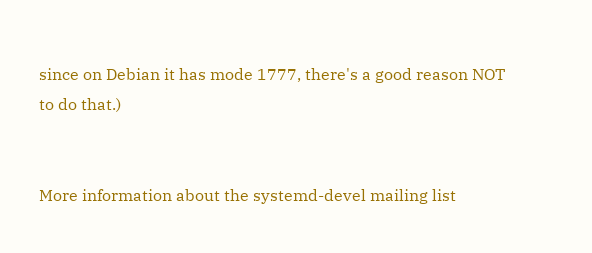since on Debian it has mode 1777, there's a good reason NOT
to do that.)


More information about the systemd-devel mailing list